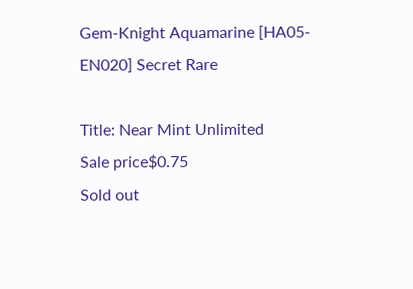Gem-Knight Aquamarine [HA05-EN020] Secret Rare

Title: Near Mint Unlimited
Sale price$0.75
Sold out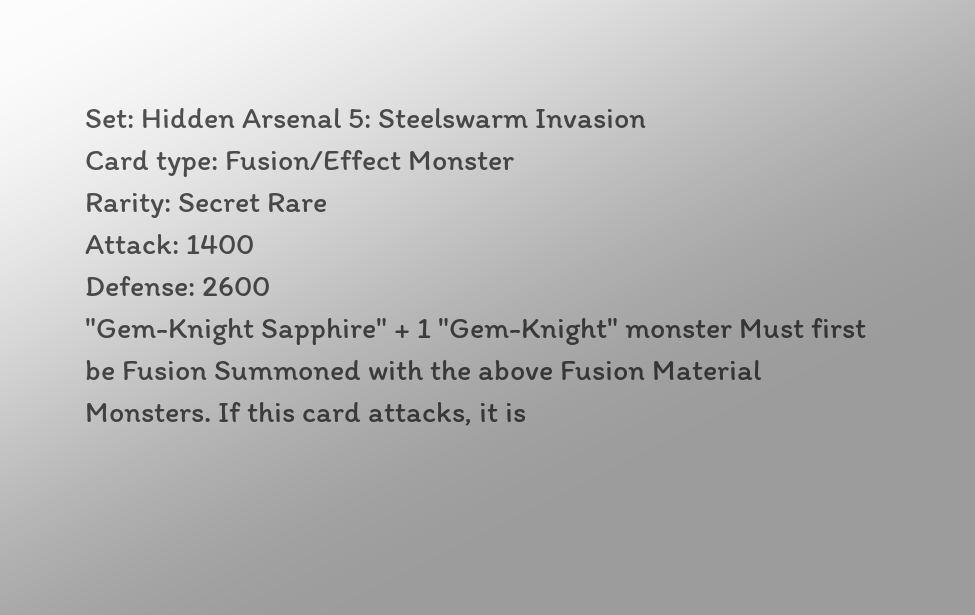Set: Hidden Arsenal 5: Steelswarm Invasion
Card type: Fusion/Effect Monster
Rarity: Secret Rare
Attack: 1400
Defense: 2600
"Gem-Knight Sapphire" + 1 "Gem-Knight" monster Must first be Fusion Summoned with the above Fusion Material Monsters. If this card attacks, it is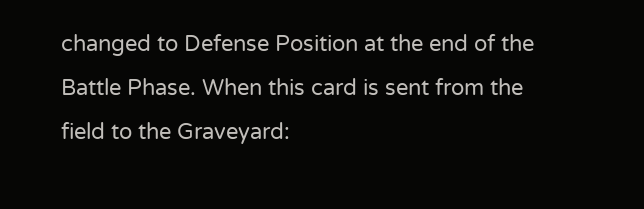changed to Defense Position at the end of the Battle Phase. When this card is sent from the field to the Graveyard: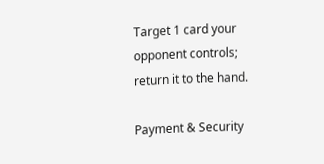Target 1 card your opponent controls; return it to the hand.

Payment & Security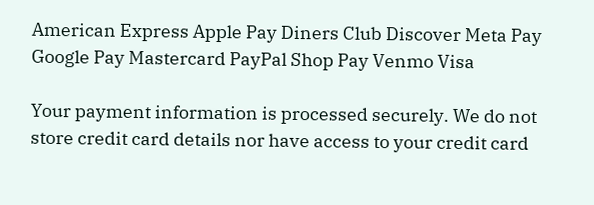American Express Apple Pay Diners Club Discover Meta Pay Google Pay Mastercard PayPal Shop Pay Venmo Visa

Your payment information is processed securely. We do not store credit card details nor have access to your credit card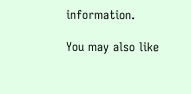information.

You may also like